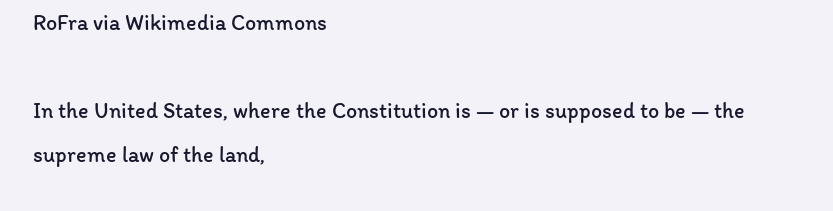RoFra via Wikimedia Commons

In the United States, where the Constitution is — or is supposed to be — the supreme law of the land,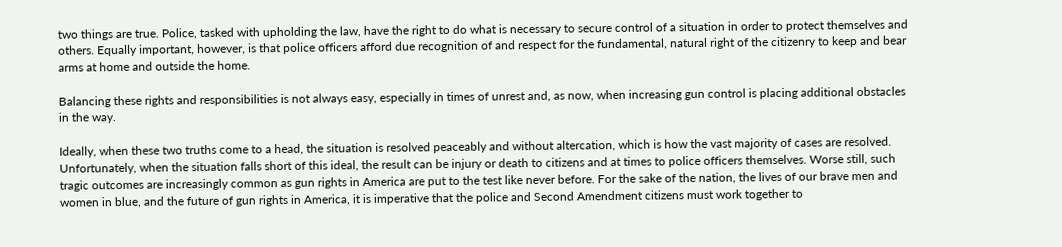two things are true. Police, tasked with upholding the law, have the right to do what is necessary to secure control of a situation in order to protect themselves and others. Equally important, however, is that police officers afford due recognition of and respect for the fundamental, natural right of the citizenry to keep and bear arms at home and outside the home.

Balancing these rights and responsibilities is not always easy, especially in times of unrest and, as now, when increasing gun control is placing additional obstacles in the way.

Ideally, when these two truths come to a head, the situation is resolved peaceably and without altercation, which is how the vast majority of cases are resolved. Unfortunately, when the situation falls short of this ideal, the result can be injury or death to citizens and at times to police officers themselves. Worse still, such tragic outcomes are increasingly common as gun rights in America are put to the test like never before. For the sake of the nation, the lives of our brave men and women in blue, and the future of gun rights in America, it is imperative that the police and Second Amendment citizens must work together to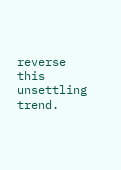reverse this unsettling trend.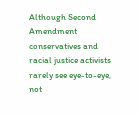Although Second Amendment conservatives and racial justice activists rarely see eye-to-eye, not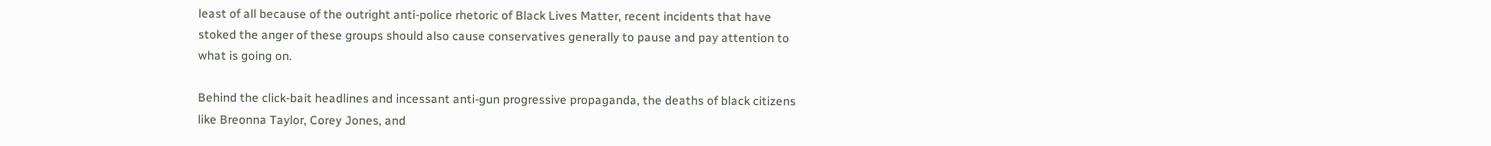least of all because of the outright anti-police rhetoric of Black Lives Matter, recent incidents that have stoked the anger of these groups should also cause conservatives generally to pause and pay attention to what is going on.

Behind the click-bait headlines and incessant anti-gun progressive propaganda, the deaths of black citizens like Breonna Taylor, Corey Jones, and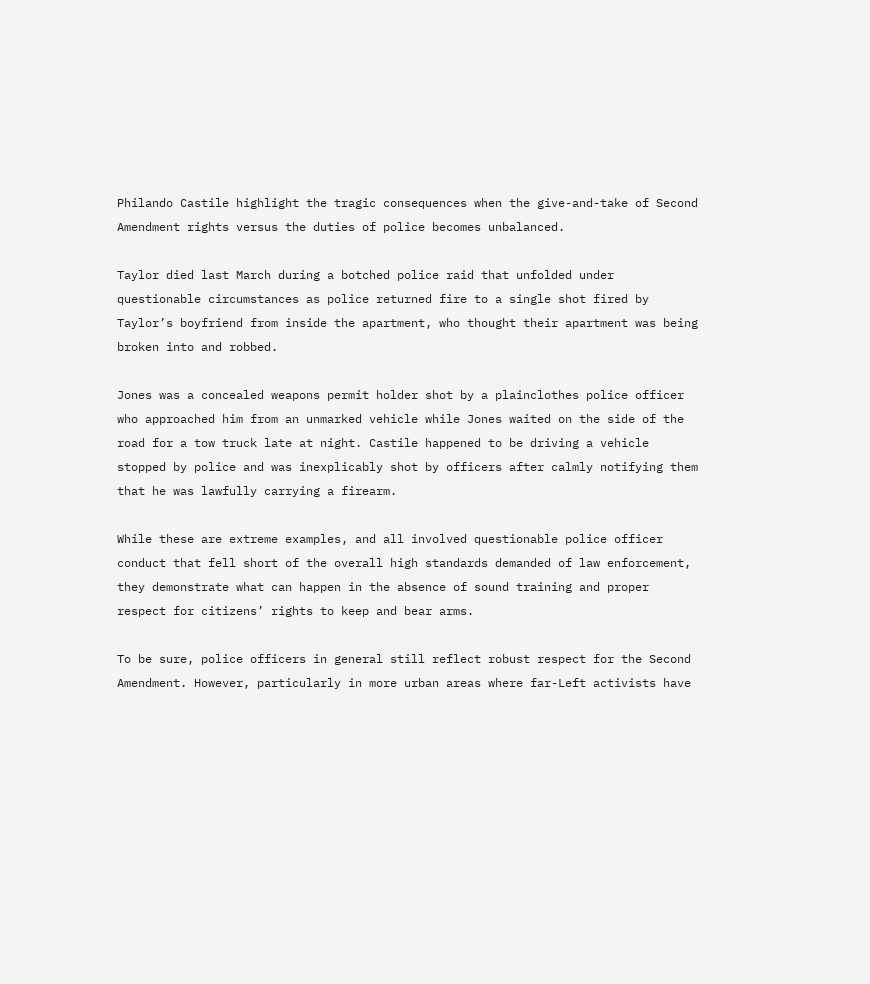Philando Castile highlight the tragic consequences when the give-and-take of Second Amendment rights versus the duties of police becomes unbalanced.

Taylor died last March during a botched police raid that unfolded under questionable circumstances as police returned fire to a single shot fired by Taylor’s boyfriend from inside the apartment, who thought their apartment was being broken into and robbed.

Jones was a concealed weapons permit holder shot by a plainclothes police officer who approached him from an unmarked vehicle while Jones waited on the side of the road for a tow truck late at night. Castile happened to be driving a vehicle stopped by police and was inexplicably shot by officers after calmly notifying them that he was lawfully carrying a firearm.

While these are extreme examples, and all involved questionable police officer conduct that fell short of the overall high standards demanded of law enforcement, they demonstrate what can happen in the absence of sound training and proper respect for citizens’ rights to keep and bear arms.

To be sure, police officers in general still reflect robust respect for the Second Amendment. However, particularly in more urban areas where far-Left activists have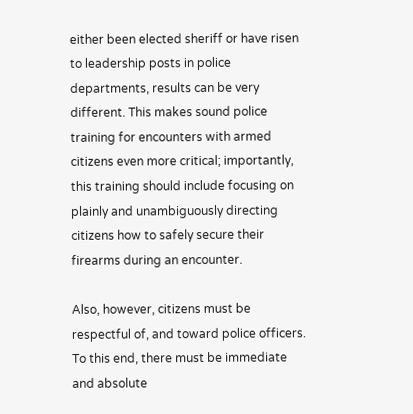either been elected sheriff or have risen to leadership posts in police departments, results can be very different. This makes sound police training for encounters with armed citizens even more critical; importantly, this training should include focusing on plainly and unambiguously directing citizens how to safely secure their firearms during an encounter.

Also, however, citizens must be respectful of, and toward police officers. To this end, there must be immediate and absolute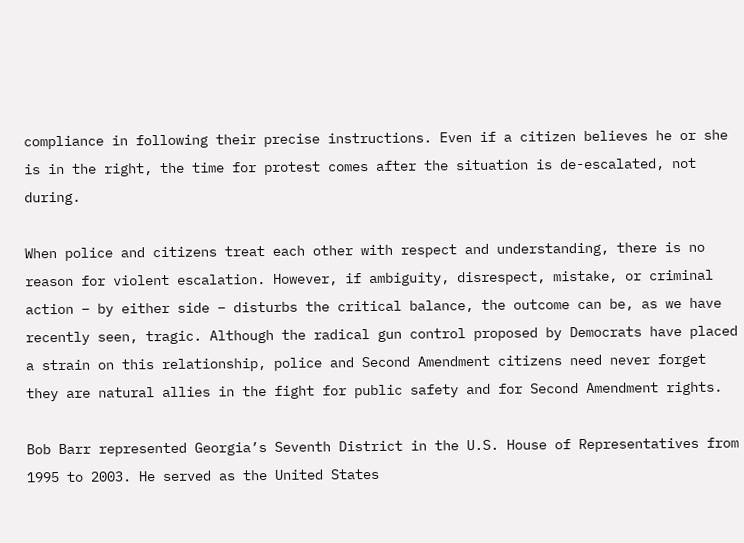compliance in following their precise instructions. Even if a citizen believes he or she is in the right, the time for protest comes after the situation is de-escalated, not during.

When police and citizens treat each other with respect and understanding, there is no reason for violent escalation. However, if ambiguity, disrespect, mistake, or criminal action – by either side – disturbs the critical balance, the outcome can be, as we have recently seen, tragic. Although the radical gun control proposed by Democrats have placed a strain on this relationship, police and Second Amendment citizens need never forget they are natural allies in the fight for public safety and for Second Amendment rights.

Bob Barr represented Georgia’s Seventh District in the U.S. House of Representatives from 1995 to 2003. He served as the United States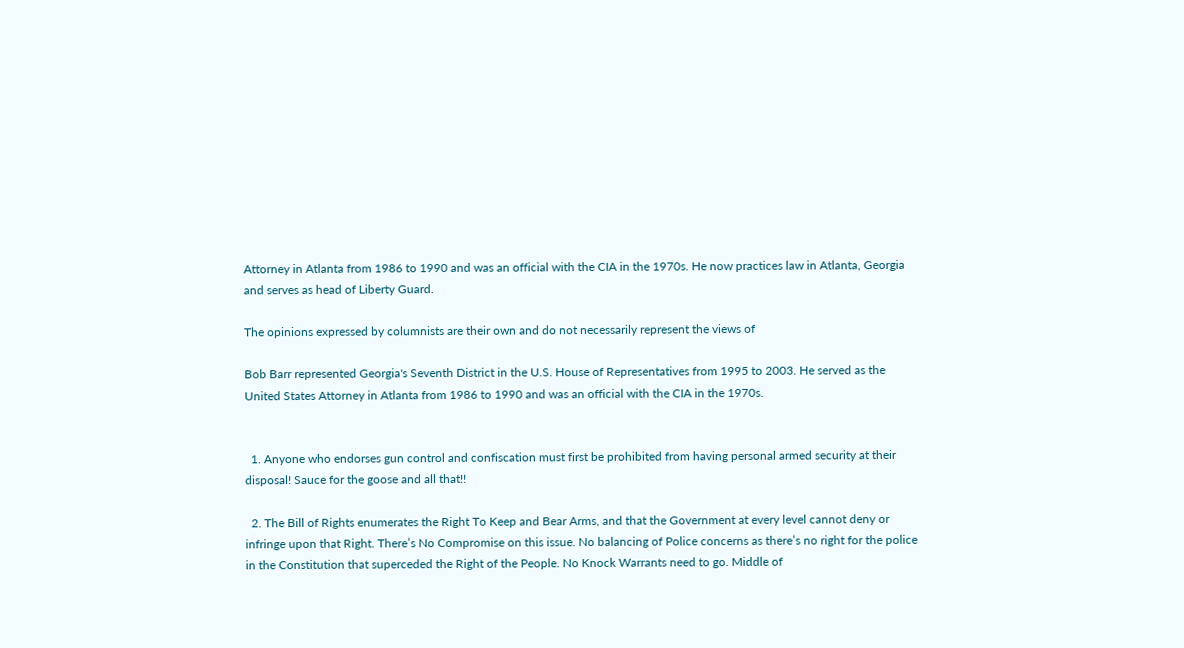Attorney in Atlanta from 1986 to 1990 and was an official with the CIA in the 1970s. He now practices law in Atlanta, Georgia and serves as head of Liberty Guard.

The opinions expressed by columnists are their own and do not necessarily represent the views of

Bob Barr represented Georgia's Seventh District in the U.S. House of Representatives from 1995 to 2003. He served as the United States Attorney in Atlanta from 1986 to 1990 and was an official with the CIA in the 1970s.


  1. Anyone who endorses gun control and confiscation must first be prohibited from having personal armed security at their disposal! Sauce for the goose and all that!!

  2. The Bill of Rights enumerates the Right To Keep and Bear Arms, and that the Government at every level cannot deny or infringe upon that Right. There’s No Compromise on this issue. No balancing of Police concerns as there’s no right for the police in the Constitution that superceded the Right of the People. No Knock Warrants need to go. Middle of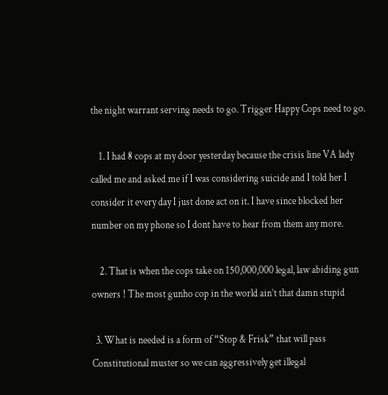the night warrant serving needs to go. Trigger Happy Cops need to go.

    1. I had 8 cops at my door yesterday because the crisis line VA lady called me and asked me if I was considering suicide and I told her I consider it every day I just done act on it. I have since blocked her number on my phone so I dont have to hear from them any more.

    2. That is when the cops take on 150,000,000 legal, law abiding gun owners ! The most gunho cop in the world ain’t that damn stupid

  3. What is needed is a form of “Stop & Frisk” that will pass Constitutional muster so we can aggressively get illegal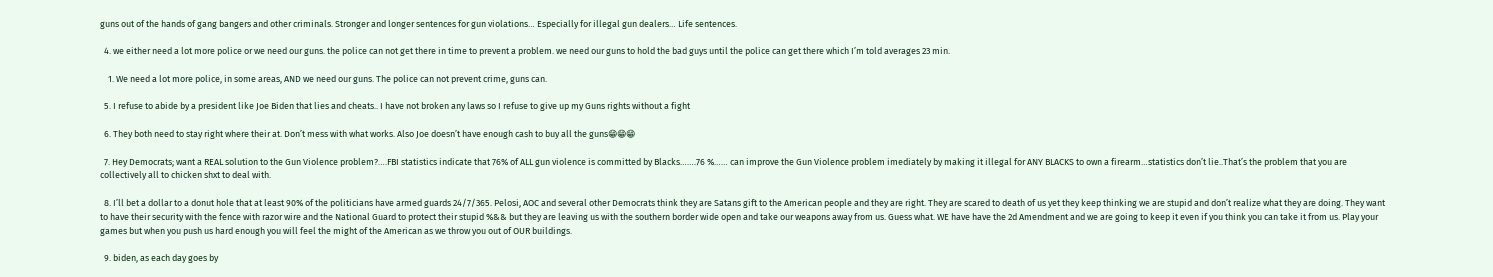guns out of the hands of gang bangers and other criminals. Stronger and longer sentences for gun violations… Especially for illegal gun dealers… Life sentences.

  4. we either need a lot more police or we need our guns. the police can not get there in time to prevent a problem. we need our guns to hold the bad guys until the police can get there which I’m told averages 23 min.

    1. We need a lot more police, in some areas, AND we need our guns. The police can not prevent crime, guns can.

  5. I refuse to abide by a president like Joe Biden that lies and cheats.. I have not broken any laws so I refuse to give up my Guns rights without a fight

  6. They both need to stay right where their at. Don’t mess with what works. Also Joe doesn’t have enough cash to buy all the guns😁😁😁

  7. Hey Democrats; want a REAL solution to the Gun Violence problem?….FBI statistics indicate that 76% of ALL gun violence is committed by Blacks…….76 %…… can improve the Gun Violence problem imediately by making it illegal for ANY BLACKS to own a firearm…statistics don’t lie..That’s the problem that you are collectively all to chicken shxt to deal with.

  8. I’ll bet a dollar to a donut hole that at least 90% of the politicians have armed guards 24/7/365. Pelosi, AOC and several other Democrats think they are Satans gift to the American people and they are right. They are scared to death of us yet they keep thinking we are stupid and don’t realize what they are doing. They want to have their security with the fence with razor wire and the National Guard to protect their stupid %&& but they are leaving us with the southern border wide open and take our weapons away from us. Guess what. WE have have the 2d Amendment and we are going to keep it even if you think you can take it from us. Play your games but when you push us hard enough you will feel the might of the American as we throw you out of OUR buildings.

  9. biden, as each day goes by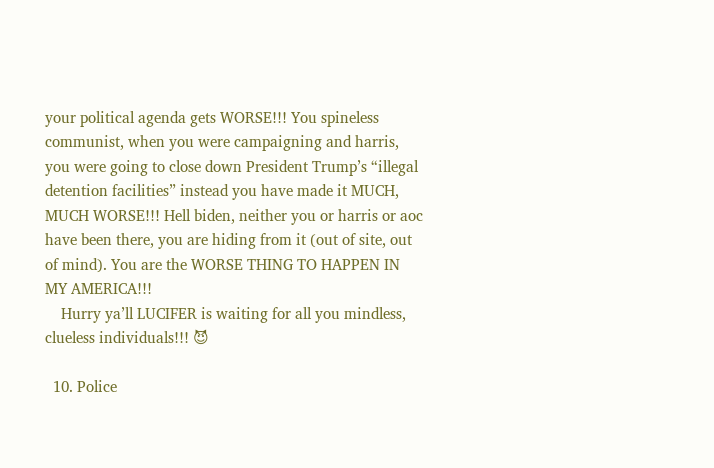your political agenda gets WORSE!!! You spineless communist, when you were campaigning and harris, you were going to close down President Trump’s “illegal detention facilities” instead you have made it MUCH, MUCH WORSE!!! Hell biden, neither you or harris or aoc have been there, you are hiding from it (out of site, out of mind). You are the WORSE THING TO HAPPEN IN MY AMERICA!!!
    Hurry ya’ll LUCIFER is waiting for all you mindless, clueless individuals!!! 😈

  10. Police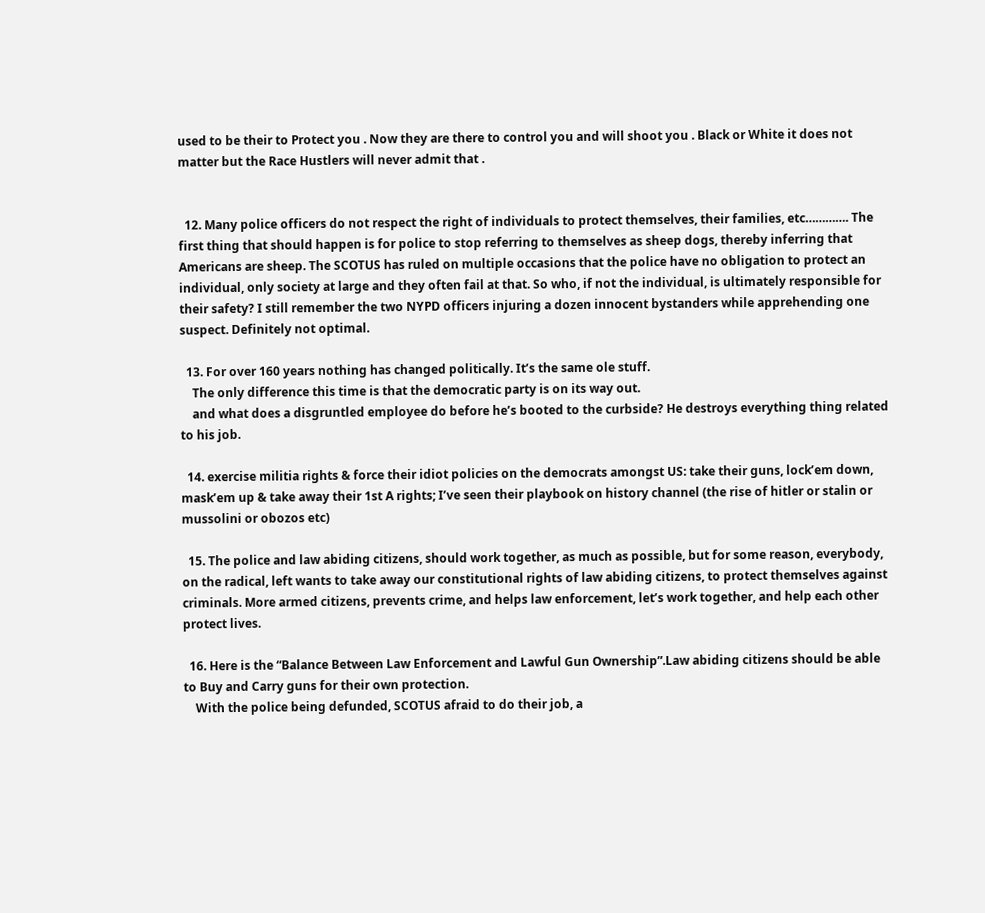used to be their to Protect you . Now they are there to control you and will shoot you . Black or White it does not matter but the Race Hustlers will never admit that .


  12. Many police officers do not respect the right of individuals to protect themselves, their families, etc…………. The first thing that should happen is for police to stop referring to themselves as sheep dogs, thereby inferring that Americans are sheep. The SCOTUS has ruled on multiple occasions that the police have no obligation to protect an individual, only society at large and they often fail at that. So who, if not the individual, is ultimately responsible for their safety? I still remember the two NYPD officers injuring a dozen innocent bystanders while apprehending one suspect. Definitely not optimal.

  13. For over 160 years nothing has changed politically. It’s the same ole stuff.
    The only difference this time is that the democratic party is on its way out.
    and what does a disgruntled employee do before he’s booted to the curbside? He destroys everything thing related to his job.

  14. exercise militia rights & force their idiot policies on the democrats amongst US: take their guns, lock’em down, mask’em up & take away their 1st A rights; I’ve seen their playbook on history channel (the rise of hitler or stalin or mussolini or obozos etc)

  15. The police and law abiding citizens, should work together, as much as possible, but for some reason, everybody, on the radical, left wants to take away our constitutional rights of law abiding citizens, to protect themselves against criminals. More armed citizens, prevents crime, and helps law enforcement, let’s work together, and help each other protect lives.

  16. Here is the “Balance Between Law Enforcement and Lawful Gun Ownership”.Law abiding citizens should be able to Buy and Carry guns for their own protection.
    With the police being defunded, SCOTUS afraid to do their job, a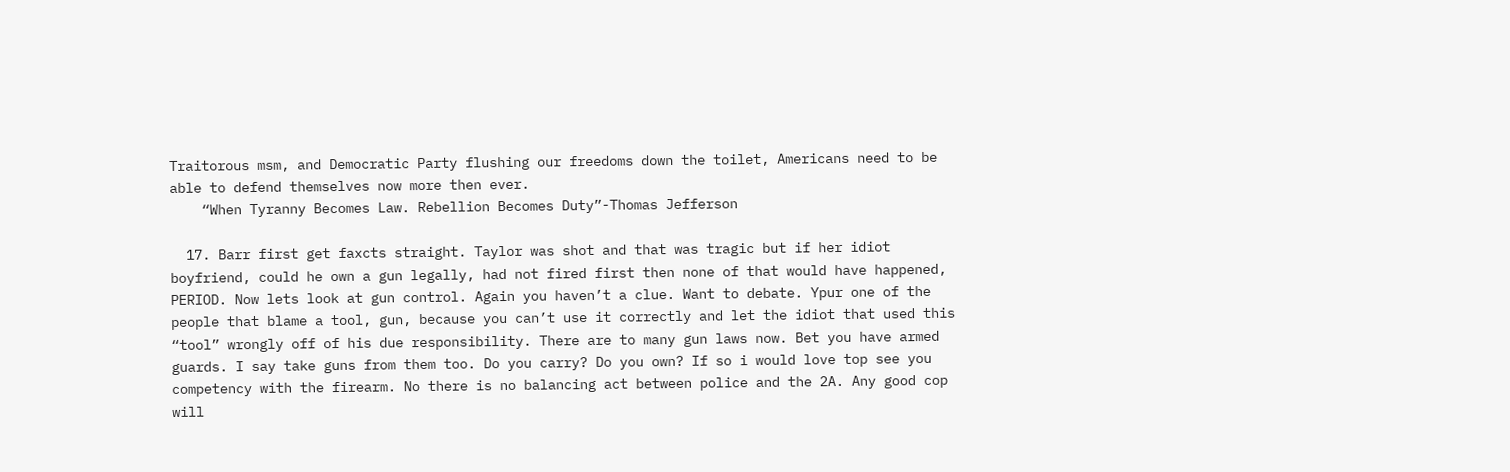Traitorous msm, and Democratic Party flushing our freedoms down the toilet, Americans need to be able to defend themselves now more then ever.
    “When Tyranny Becomes Law. Rebellion Becomes Duty”-Thomas Jefferson

  17. Barr first get faxcts straight. Taylor was shot and that was tragic but if her idiot boyfriend, could he own a gun legally, had not fired first then none of that would have happened, PERIOD. Now lets look at gun control. Again you haven’t a clue. Want to debate. Ypur one of the people that blame a tool, gun, because you can’t use it correctly and let the idiot that used this “tool” wrongly off of his due responsibility. There are to many gun laws now. Bet you have armed guards. I say take guns from them too. Do you carry? Do you own? If so i would love top see you competency with the firearm. No there is no balancing act between police and the 2A. Any good cop will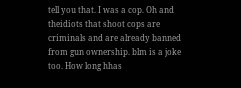tell you that. I was a cop. Oh and theidiots that shoot cops are criminals and are already banned from gun ownership. blm is a joke too. How long hhas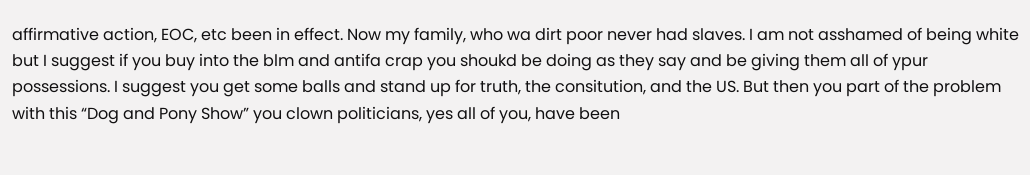affirmative action, EOC, etc been in effect. Now my family, who wa dirt poor never had slaves. I am not asshamed of being white but I suggest if you buy into the blm and antifa crap you shoukd be doing as they say and be giving them all of ypur possessions. I suggest you get some balls and stand up for truth, the consitution, and the US. But then you part of the problem with this “Dog and Pony Show” you clown politicians, yes all of you, have been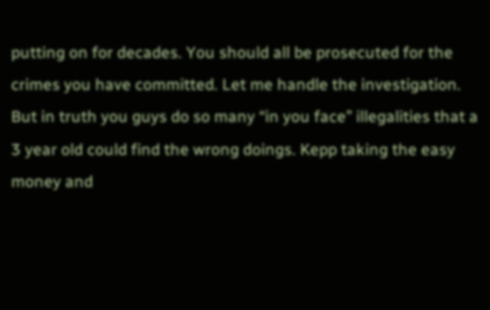putting on for decades. You should all be prosecuted for the crimes you have committed. Let me handle the investigation. But in truth you guys do so many “in you face” illegalities that a 3 year old could find the wrong doings. Kepp taking the easy money and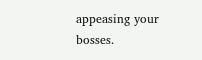appeasing your bosses.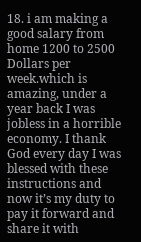18. i am making a good salary from home 1200 to 2500 Dollars per week.which is amazing, under a year back I was jobless in a horrible economy. I thank God every day I was blessed with these instructions and now it’s my duty to pay it forward and share it with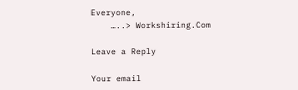Everyone,
    …..> Workshiring.Com

Leave a Reply

Your email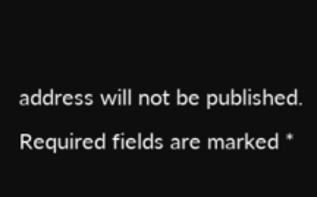address will not be published. Required fields are marked *